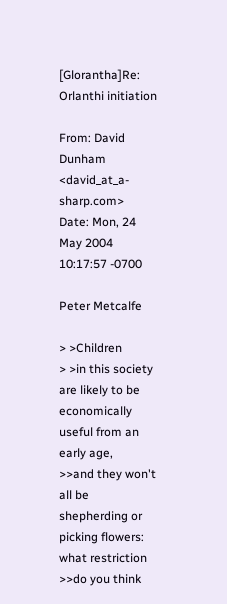[Glorantha]Re: Orlanthi initiation

From: David Dunham <david_at_a-sharp.com>
Date: Mon, 24 May 2004 10:17:57 -0700

Peter Metcalfe

> >Children
> >in this society are likely to be economically useful from an early age,
>>and they won't all be shepherding or picking flowers: what restriction
>>do you think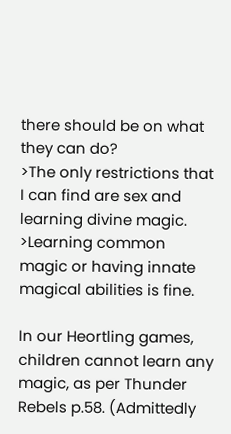there should be on what they can do?
>The only restrictions that I can find are sex and learning divine magic.
>Learning common magic or having innate magical abilities is fine.

In our Heortling games, children cannot learn any magic, as per Thunder Rebels p.58. (Admittedly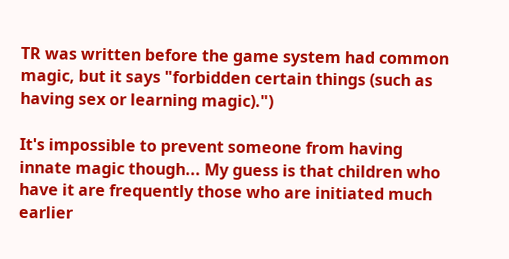TR was written before the game system had common magic, but it says "forbidden certain things (such as having sex or learning magic).")

It's impossible to prevent someone from having innate magic though... My guess is that children who have it are frequently those who are initiated much earlier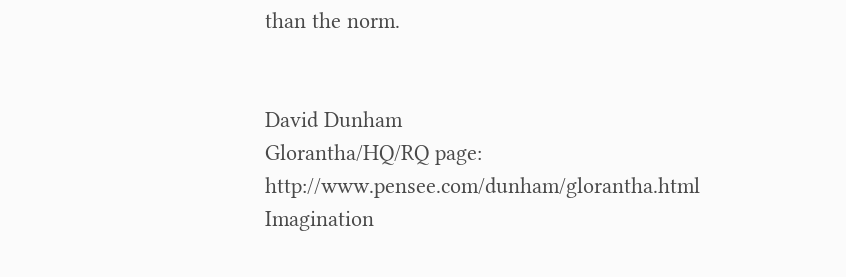than the norm.


David Dunham
Glorantha/HQ/RQ page: http://www.pensee.com/dunham/glorantha.html
Imagination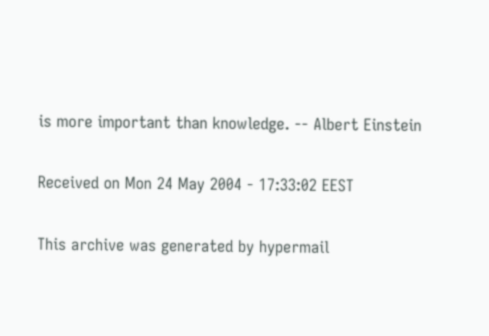is more important than knowledge. -- Albert Einstein

Received on Mon 24 May 2004 - 17:33:02 EEST

This archive was generated by hypermail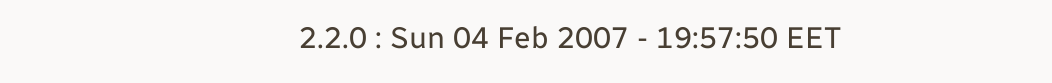2.2.0 : Sun 04 Feb 2007 - 19:57:50 EET